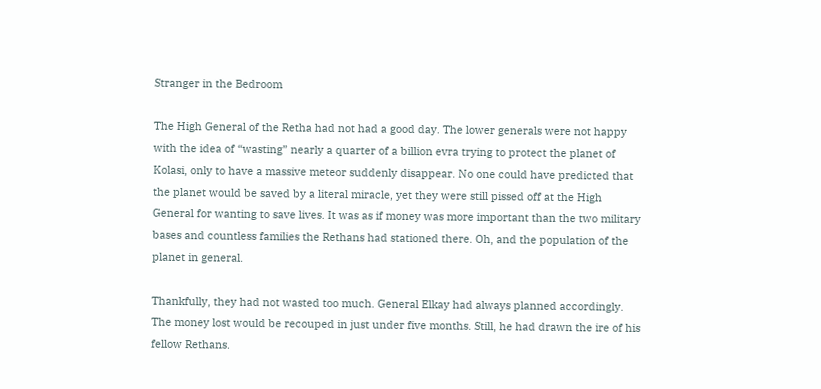Stranger in the Bedroom

The High General of the Retha had not had a good day. The lower generals were not happy with the idea of “wasting” nearly a quarter of a billion evra trying to protect the planet of Kolasi, only to have a massive meteor suddenly disappear. No one could have predicted that the planet would be saved by a literal miracle, yet they were still pissed off at the High General for wanting to save lives. It was as if money was more important than the two military bases and countless families the Rethans had stationed there. Oh, and the population of the planet in general.

Thankfully, they had not wasted too much. General Elkay had always planned accordingly. The money lost would be recouped in just under five months. Still, he had drawn the ire of his fellow Rethans.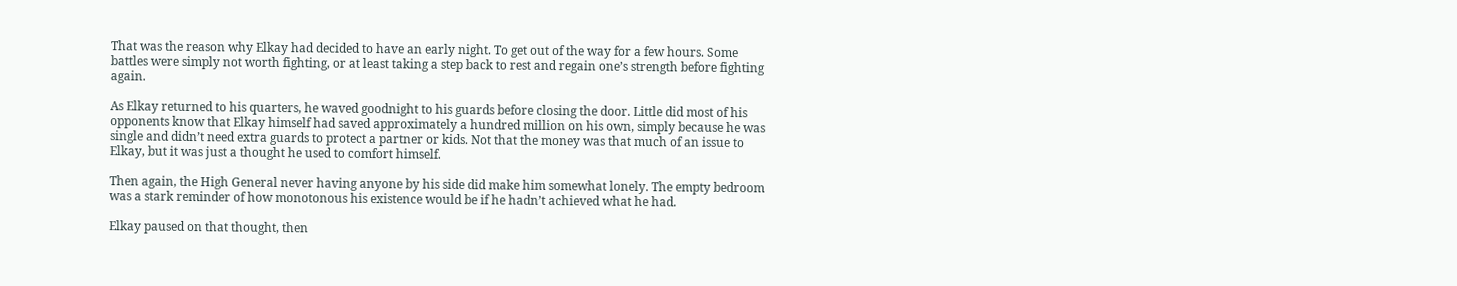That was the reason why Elkay had decided to have an early night. To get out of the way for a few hours. Some battles were simply not worth fighting, or at least taking a step back to rest and regain one’s strength before fighting again.

As Elkay returned to his quarters, he waved goodnight to his guards before closing the door. Little did most of his opponents know that Elkay himself had saved approximately a hundred million on his own, simply because he was single and didn’t need extra guards to protect a partner or kids. Not that the money was that much of an issue to Elkay, but it was just a thought he used to comfort himself.

Then again, the High General never having anyone by his side did make him somewhat lonely. The empty bedroom was a stark reminder of how monotonous his existence would be if he hadn’t achieved what he had.

Elkay paused on that thought, then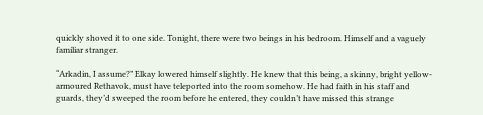quickly shoved it to one side. Tonight, there were two beings in his bedroom. Himself and a vaguely familiar stranger.

“Arkadin, I assume?” Elkay lowered himself slightly. He knew that this being, a skinny, bright yellow-armoured Rethavok, must have teleported into the room somehow. He had faith in his staff and guards, they’d sweeped the room before he entered, they couldn’t have missed this strange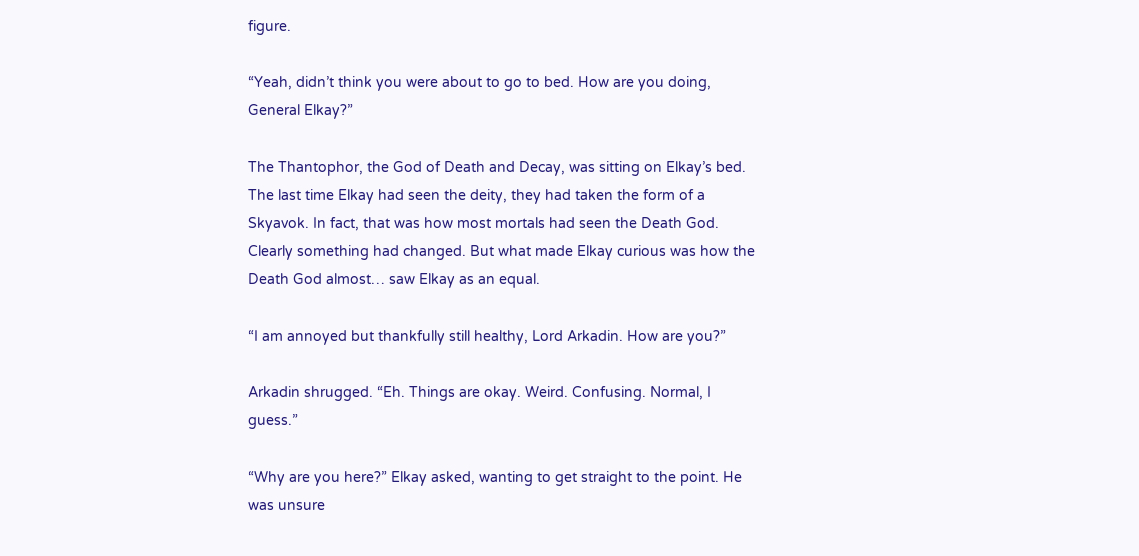figure.

“Yeah, didn’t think you were about to go to bed. How are you doing, General Elkay?”

The Thantophor, the God of Death and Decay, was sitting on Elkay’s bed. The last time Elkay had seen the deity, they had taken the form of a Skyavok. In fact, that was how most mortals had seen the Death God. Clearly something had changed. But what made Elkay curious was how the Death God almost… saw Elkay as an equal.

“I am annoyed but thankfully still healthy, Lord Arkadin. How are you?”

Arkadin shrugged. “Eh. Things are okay. Weird. Confusing. Normal, I guess.”

“Why are you here?” Elkay asked, wanting to get straight to the point. He was unsure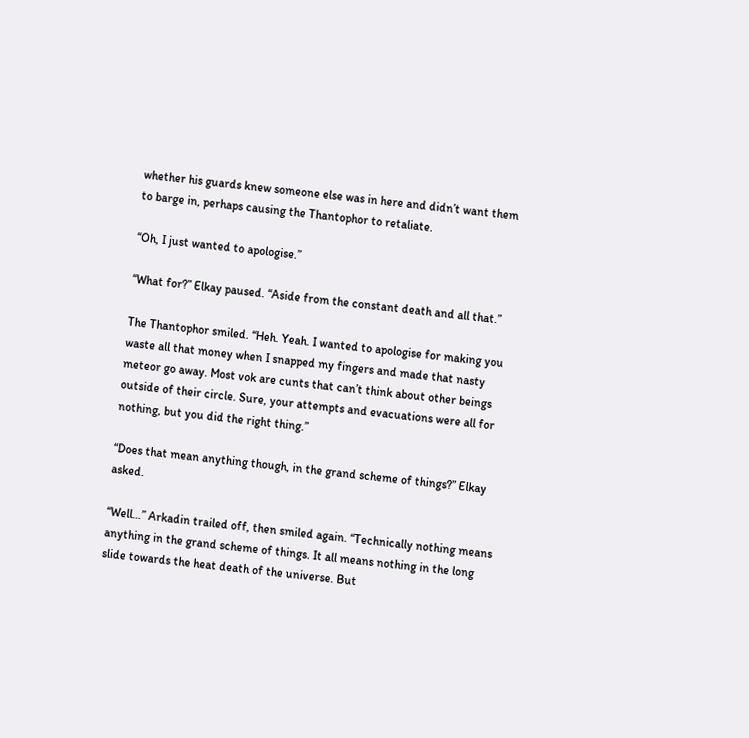whether his guards knew someone else was in here and didn’t want them to barge in, perhaps causing the Thantophor to retaliate.

“Oh, I just wanted to apologise.”

“What for?” Elkay paused. “Aside from the constant death and all that.”

The Thantophor smiled. “Heh. Yeah. I wanted to apologise for making you waste all that money when I snapped my fingers and made that nasty meteor go away. Most vok are cunts that can’t think about other beings outside of their circle. Sure, your attempts and evacuations were all for nothing, but you did the right thing.”

“Does that mean anything though, in the grand scheme of things?” Elkay asked.

“Well…” Arkadin trailed off, then smiled again. “Technically nothing means anything in the grand scheme of things. It all means nothing in the long slide towards the heat death of the universe. But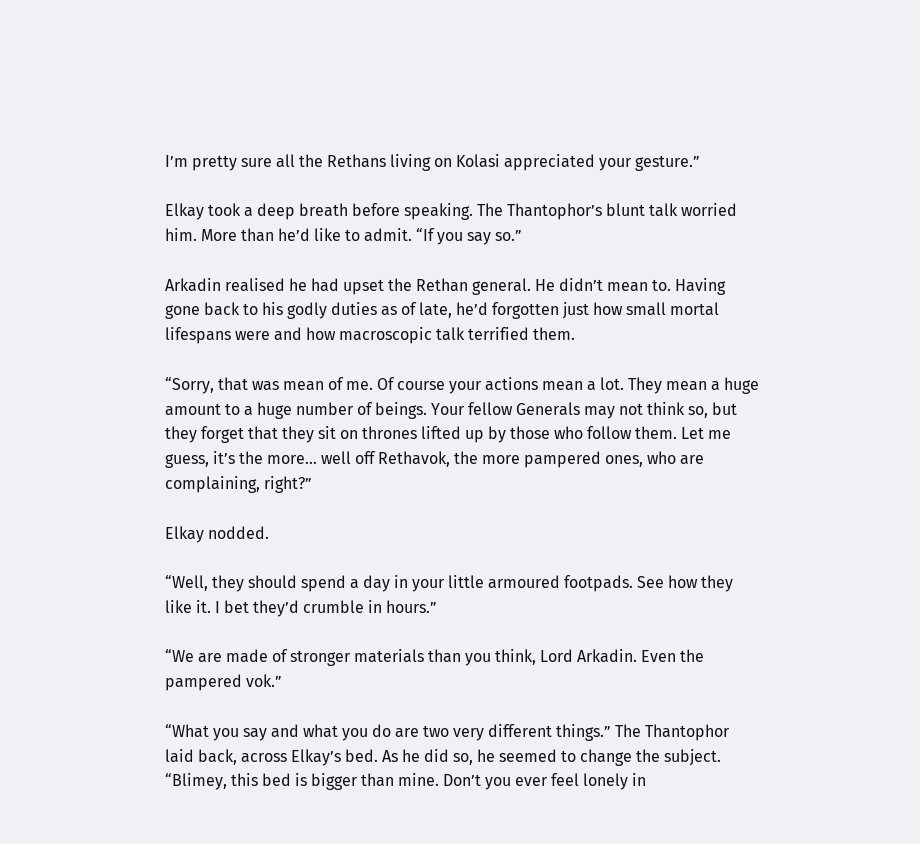I’m pretty sure all the Rethans living on Kolasi appreciated your gesture.”

Elkay took a deep breath before speaking. The Thantophor’s blunt talk worried him. More than he’d like to admit. “If you say so.”

Arkadin realised he had upset the Rethan general. He didn’t mean to. Having gone back to his godly duties as of late, he’d forgotten just how small mortal lifespans were and how macroscopic talk terrified them.

“Sorry, that was mean of me. Of course your actions mean a lot. They mean a huge amount to a huge number of beings. Your fellow Generals may not think so, but they forget that they sit on thrones lifted up by those who follow them. Let me guess, it’s the more… well off Rethavok, the more pampered ones, who are complaining, right?”

Elkay nodded.

“Well, they should spend a day in your little armoured footpads. See how they like it. I bet they’d crumble in hours.”

“We are made of stronger materials than you think, Lord Arkadin. Even the pampered vok.”

“What you say and what you do are two very different things.” The Thantophor laid back, across Elkay’s bed. As he did so, he seemed to change the subject. “Blimey, this bed is bigger than mine. Don’t you ever feel lonely in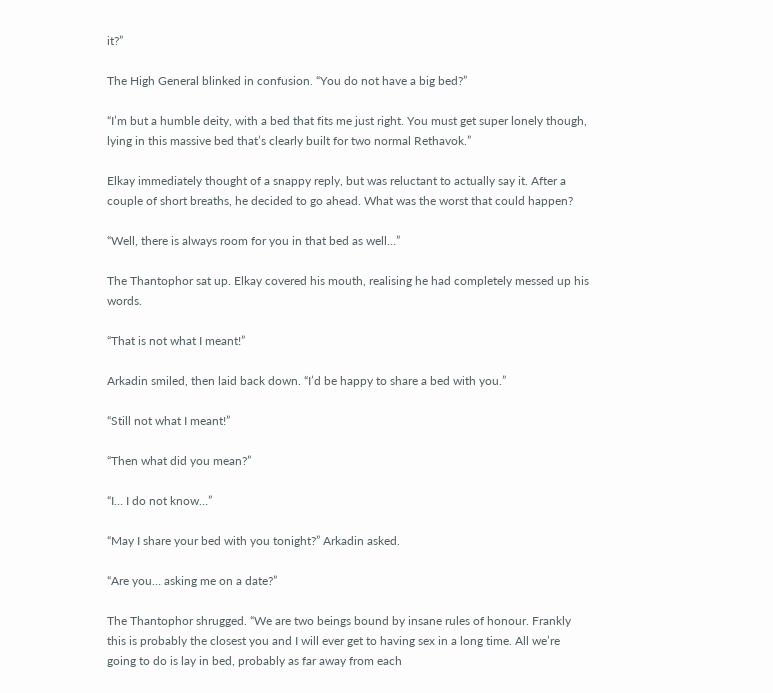it?”

The High General blinked in confusion. “You do not have a big bed?”

“I’m but a humble deity, with a bed that fits me just right. You must get super lonely though, lying in this massive bed that’s clearly built for two normal Rethavok.”

Elkay immediately thought of a snappy reply, but was reluctant to actually say it. After a couple of short breaths, he decided to go ahead. What was the worst that could happen?

“Well, there is always room for you in that bed as well…”

The Thantophor sat up. Elkay covered his mouth, realising he had completely messed up his words.

“That is not what I meant!”

Arkadin smiled, then laid back down. “I’d be happy to share a bed with you.”

“Still not what I meant!”

“Then what did you mean?”

“I… I do not know…”

“May I share your bed with you tonight?” Arkadin asked.

“Are you… asking me on a date?”

The Thantophor shrugged. “We are two beings bound by insane rules of honour. Frankly this is probably the closest you and I will ever get to having sex in a long time. All we’re going to do is lay in bed, probably as far away from each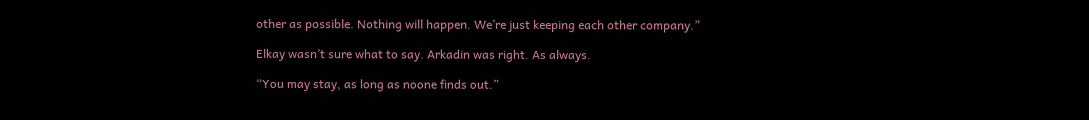other as possible. Nothing will happen. We’re just keeping each other company.”

Elkay wasn’t sure what to say. Arkadin was right. As always.

“You may stay, as long as noone finds out.”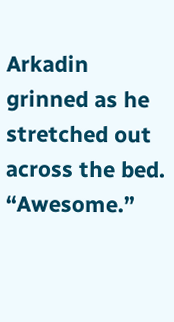Arkadin grinned as he stretched out across the bed. “Awesome.”